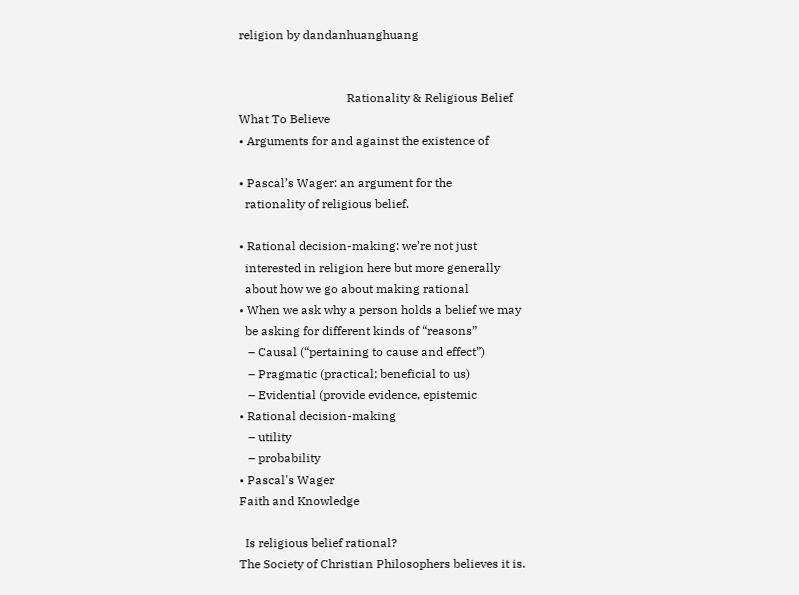religion by dandanhuanghuang


                                    Rationality & Religious Belief
What To Believe
• Arguments for and against the existence of

• Pascal’s Wager: an argument for the
  rationality of religious belief.

• Rational decision-making: we’re not just
  interested in religion here but more generally
  about how we go about making rational
• When we ask why a person holds a belief we may
  be asking for different kinds of “reasons”
   – Causal (“pertaining to cause and effect”)
   – Pragmatic (practical; beneficial to us)
   – Evidential (provide evidence, epistemic
• Rational decision-making
   – utility
   – probability
• Pascal's Wager
Faith and Knowledge

  Is religious belief rational?
The Society of Christian Philosophers believes it is.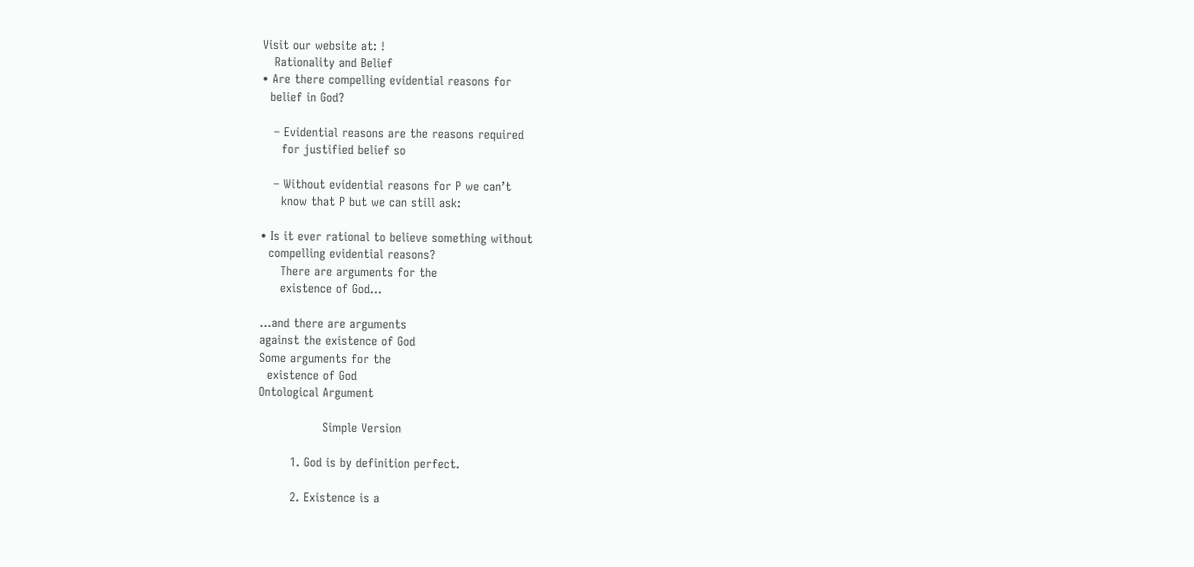Visit our website at: !
   Rationality and Belief
• Are there compelling evidential reasons for
  belief in God?

   – Evidential reasons are the reasons required
     for justified belief so

   – Without evidential reasons for P we can’t
     know that P but we can still ask:

• Is it ever rational to believe something without
  compelling evidential reasons?
     There are arguments for the
     existence of God…

…and there are arguments
against the existence of God
Some arguments for the
  existence of God
Ontological Argument

                Simple Version

        1. God is by definition perfect.

        2. Existence is a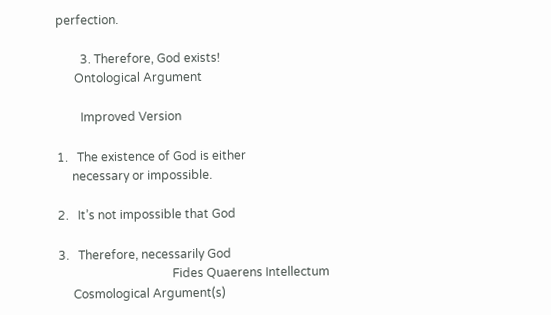perfection.

        3. Therefore, God exists!
      Ontological Argument

        Improved Version

1.   The existence of God is either
     necessary or impossible.

2.   It’s not impossible that God

3.   Therefore, necessarily God
                                      Fides Quaerens Intellectum
     Cosmological Argument(s)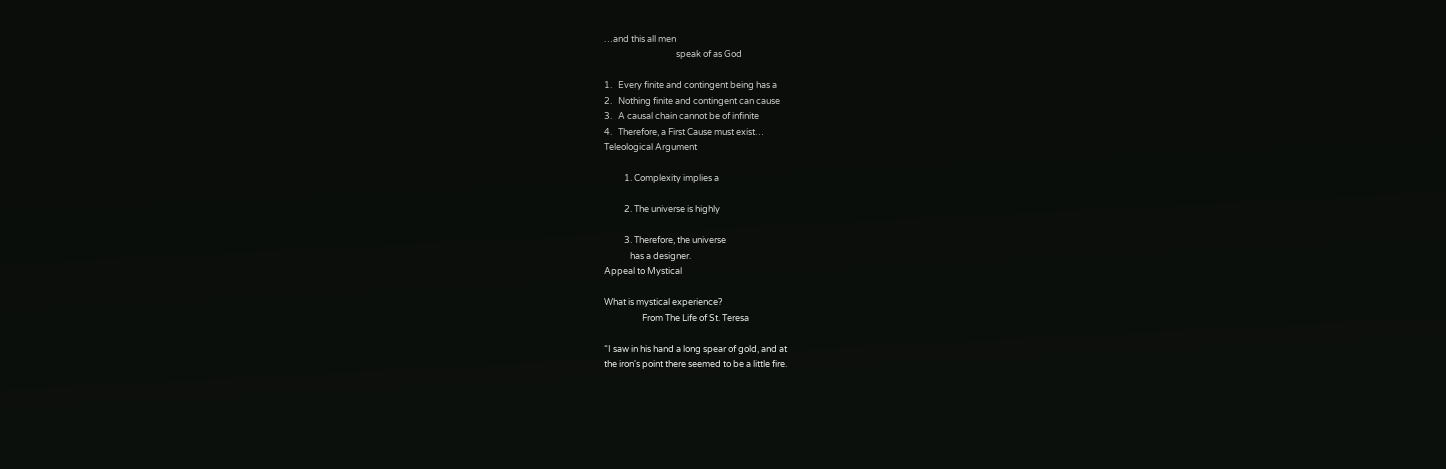…and this all men
                                    speak of as God

1.   Every finite and contingent being has a
2.   Nothing finite and contingent can cause
3.   A causal chain cannot be of infinite
4.   Therefore, a First Cause must exist…
Teleological Argument

          1. Complexity implies a

          2. The universe is highly

          3. Therefore, the universe
             has a designer.
Appeal to Mystical

What is mystical experience?
                   From The Life of St. Teresa

“I saw in his hand a long spear of gold, and at
the iron's point there seemed to be a little fire.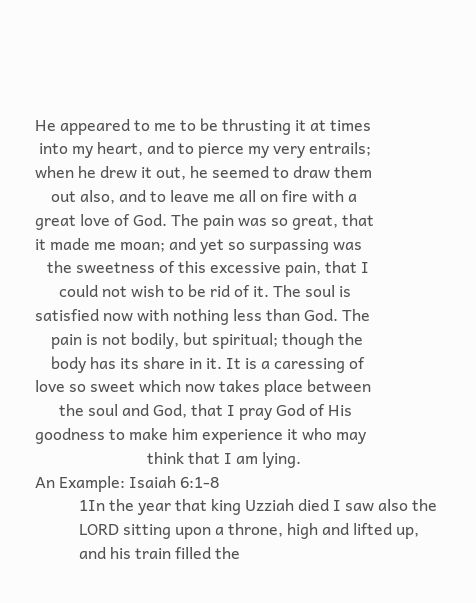He appeared to me to be thrusting it at times
 into my heart, and to pierce my very entrails;
when he drew it out, he seemed to draw them
    out also, and to leave me all on fire with a
great love of God. The pain was so great, that
it made me moan; and yet so surpassing was
   the sweetness of this excessive pain, that I
      could not wish to be rid of it. The soul is
satisfied now with nothing less than God. The
    pain is not bodily, but spiritual; though the
    body has its share in it. It is a caressing of
love so sweet which now takes place between
      the soul and God, that I pray God of His
goodness to make him experience it who may
                            think that I am lying.
An Example: Isaiah 6:1-8
           1In the year that king Uzziah died I saw also the
           LORD sitting upon a throne, high and lifted up,
           and his train filled the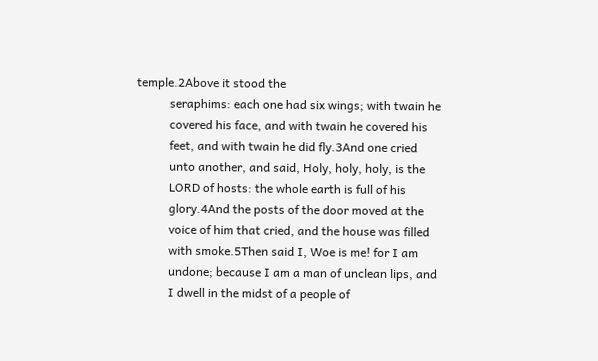temple.2Above it stood the
           seraphims: each one had six wings; with twain he
           covered his face, and with twain he covered his
           feet, and with twain he did fly.3And one cried
           unto another, and said, Holy, holy, holy, is the
           LORD of hosts: the whole earth is full of his
           glory.4And the posts of the door moved at the
           voice of him that cried, and the house was filled
           with smoke.5Then said I, Woe is me! for I am
           undone; because I am a man of unclean lips, and
           I dwell in the midst of a people of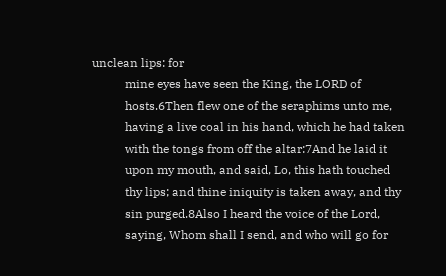unclean lips: for
           mine eyes have seen the King, the LORD of
           hosts.6Then flew one of the seraphims unto me,
           having a live coal in his hand, which he had taken
           with the tongs from off the altar:7And he laid it
           upon my mouth, and said, Lo, this hath touched
           thy lips; and thine iniquity is taken away, and thy
           sin purged.8Also I heard the voice of the Lord,
           saying, Whom shall I send, and who will go for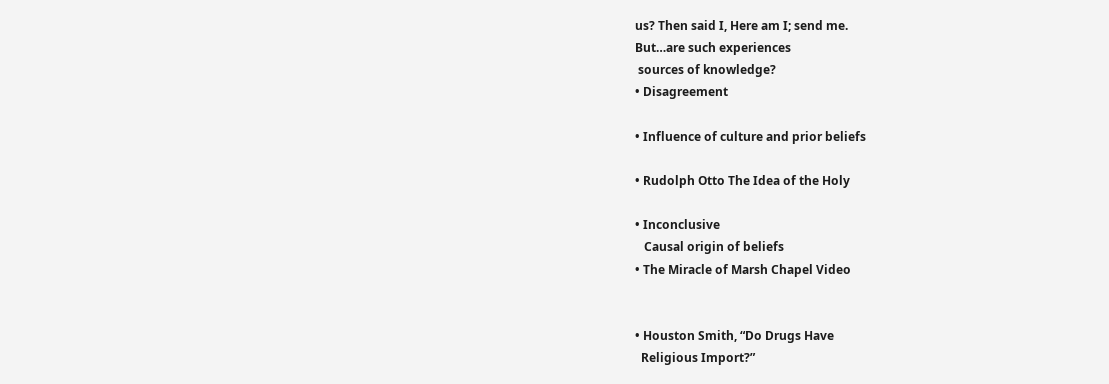us? Then said I, Here am I; send me.
But…are such experiences
 sources of knowledge?
• Disagreement

• Influence of culture and prior beliefs

• Rudolph Otto The Idea of the Holy

• Inconclusive
   Causal origin of beliefs
• The Miracle of Marsh Chapel Video


• Houston Smith, “Do Drugs Have
  Religious Import?”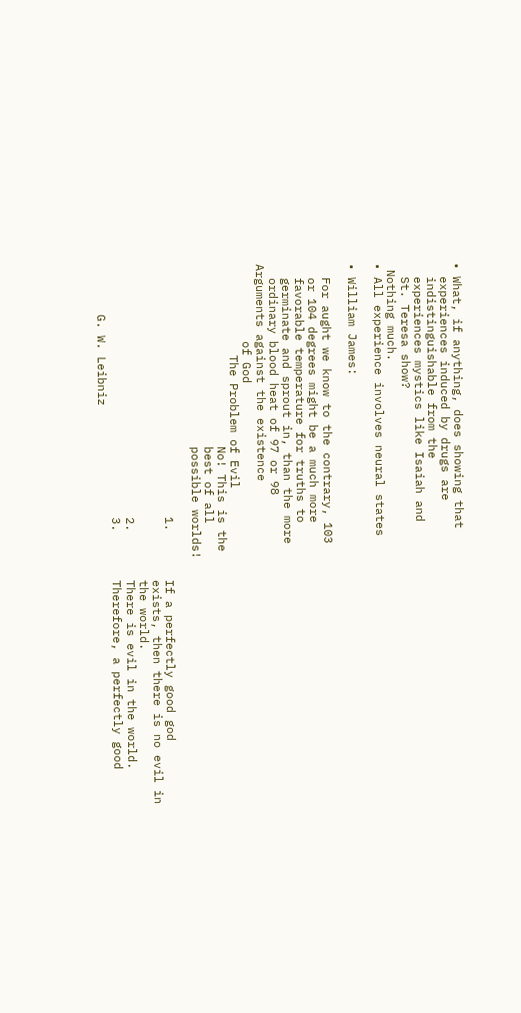• What, if anything, does showing that
  experiences induced by drugs are
  indistinguishable from the
  experiences mystics like Isaiah and
  St. Teresa show?
 Nothing much.
• All experience involves neural states

• William James:

  For aught we know to the contrary, 103
  or 104 degrees might be a much more
  favorable temperature for truths to
  germinate and sprout in, than the more
  ordinary blood heat of 97 or 98
Arguments against the existence
           of God
             The Problem of Evil
                          No! This is the
                          best of all
                          possible worlds!

                                    1.       If a perfectly good god
                                             exists, then there is no evil in
                                             the world.
                                    2.       There is evil in the world.
                                    3.       Therefore, a perfectly good
       G. W. Leibniz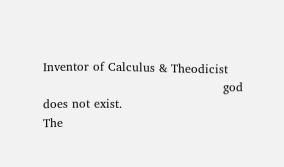Inventor of Calculus & Theodicist
                                             god does not exist.
The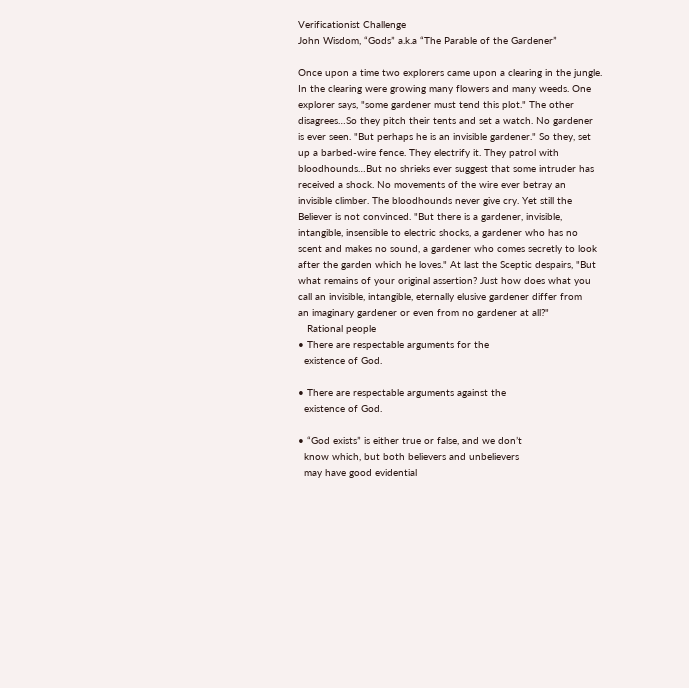Verificationist Challenge
John Wisdom, “Gods” a.k.a “The Parable of the Gardener”

Once upon a time two explorers came upon a clearing in the jungle.
In the clearing were growing many flowers and many weeds. One
explorer says, "some gardener must tend this plot." The other
disagrees…So they pitch their tents and set a watch. No gardener
is ever seen. "But perhaps he is an invisible gardener." So they, set
up a barbed-wire fence. They electrify it. They patrol with
bloodhounds…But no shrieks ever suggest that some intruder has
received a shock. No movements of the wire ever betray an
invisible climber. The bloodhounds never give cry. Yet still the
Believer is not convinced. "But there is a gardener, invisible,
intangible, insensible to electric shocks, a gardener who has no
scent and makes no sound, a gardener who comes secretly to look
after the garden which he loves." At last the Sceptic despairs, "But
what remains of your original assertion? Just how does what you
call an invisible, intangible, eternally elusive gardener differ from
an imaginary gardener or even from no gardener at all?"
   Rational people
• There are respectable arguments for the
  existence of God.

• There are respectable arguments against the
  existence of God.

• “God exists” is either true or false, and we don’t
  know which, but both believers and unbelievers
  may have good evidential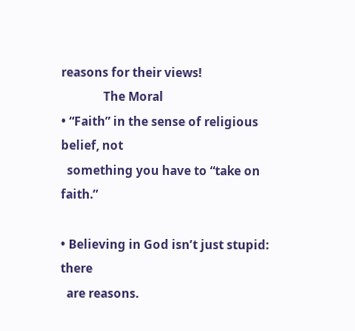reasons for their views!
              The Moral
• “Faith” in the sense of religious belief, not
  something you have to “take on faith.”

• Believing in God isn’t just stupid: there
  are reasons.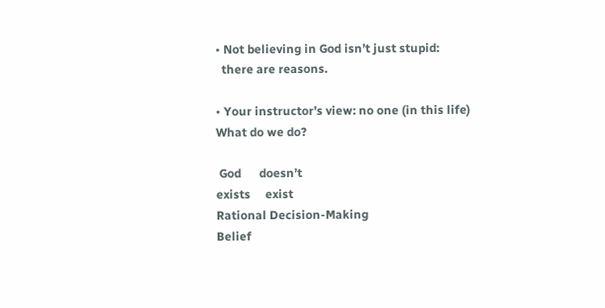• Not believing in God isn’t just stupid:
  there are reasons.

• Your instructor’s view: no one (in this life)
What do we do?

 God      doesn’t
exists     exist
Rational Decision-Making
Belief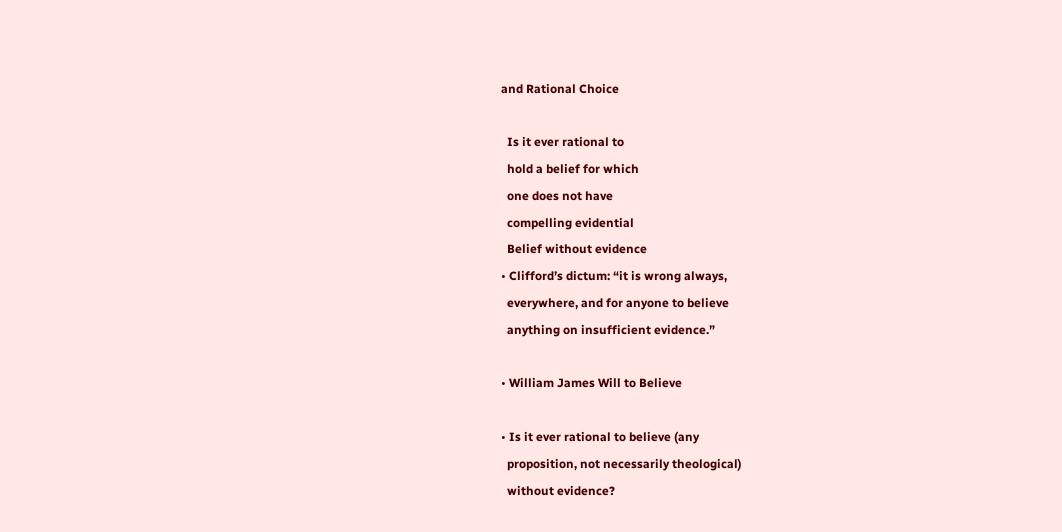and Rational Choice

  Is it ever rational to
  hold a belief for which
  one does not have
  compelling evidential
  Belief without evidence
• Clifford’s dictum: “it is wrong always,
  everywhere, and for anyone to believe
  anything on insufficient evidence.”

• William James Will to Believe

• Is it ever rational to believe (any
  proposition, not necessarily theological)
  without evidence?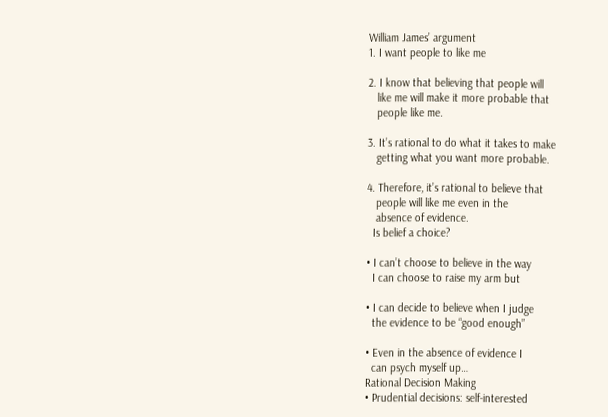William James’ argument
1. I want people to like me

2. I know that believing that people will
   like me will make it more probable that
   people like me.

3. It’s rational to do what it takes to make
   getting what you want more probable.

4. Therefore, it’s rational to believe that
   people will like me even in the
   absence of evidence.
  Is belief a choice?

• I can’t choose to believe in the way
  I can choose to raise my arm but

• I can decide to believe when I judge
  the evidence to be “good enough”

• Even in the absence of evidence I
  can psych myself up…
Rational Decision Making
• Prudential decisions: self-interested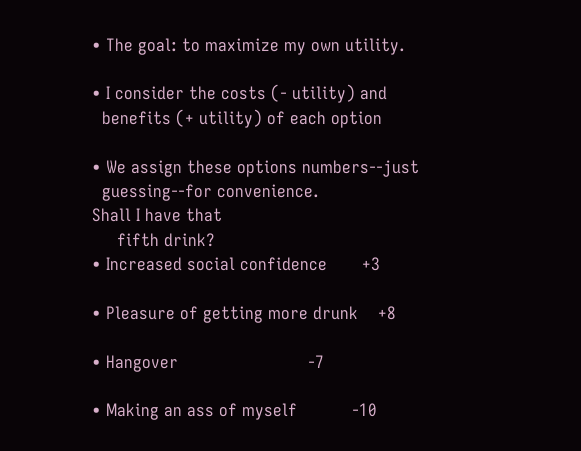• The goal: to maximize my own utility.

• I consider the costs (- utility) and
  benefits (+ utility) of each option

• We assign these options numbers--just
  guessing--for convenience.
Shall I have that
     fifth drink?
• Increased social confidence       +3

• Pleasure of getting more drunk    +8

• Hangover                          -7

• Making an ass of myself           -10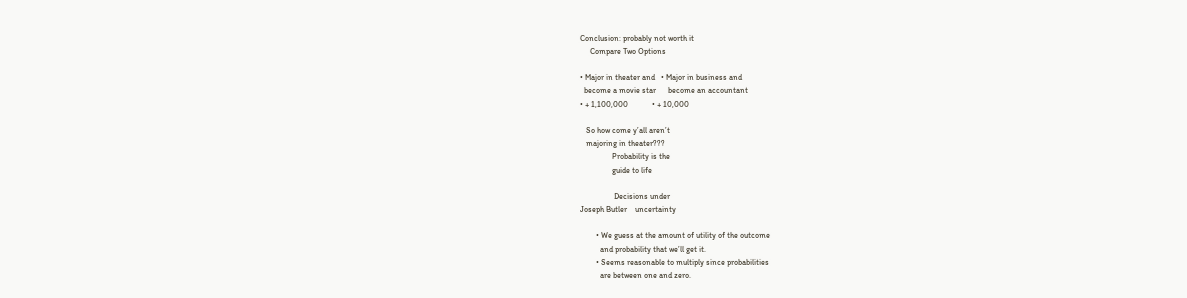Conclusion: probably not worth it
     Compare Two Options

• Major in theater and   • Major in business and
  become a movie star      become an accountant
• + 1,100,000            • + 10,000

   So how come y’all aren’t
   majoring in theater???
                Probability is the
                guide to life

                 Decisions under
Joseph Butler    uncertainty

        • We guess at the amount of utility of the outcome
          and probability that we’ll get it.
        • Seems reasonable to multiply since probabilities
          are between one and zero.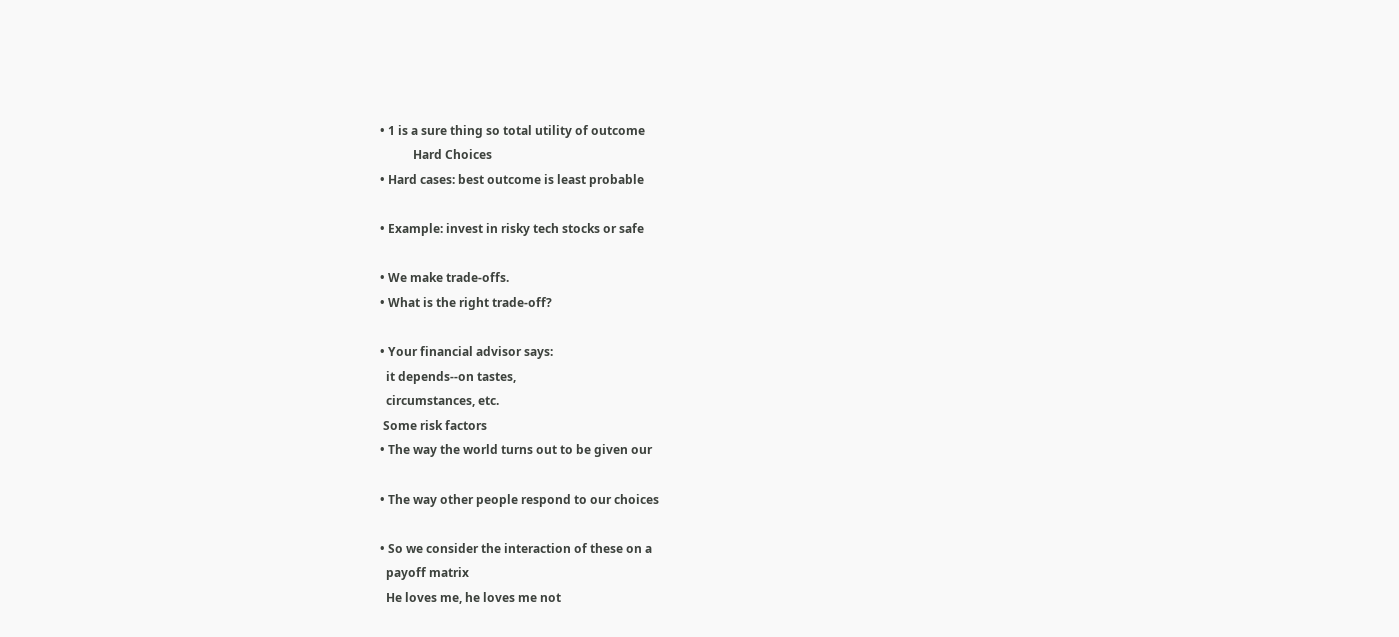• 1 is a sure thing so total utility of outcome
           Hard Choices
• Hard cases: best outcome is least probable

• Example: invest in risky tech stocks or safe

• We make trade-offs.
• What is the right trade-off?

• Your financial advisor says:
  it depends--on tastes,
  circumstances, etc.
 Some risk factors
• The way the world turns out to be given our

• The way other people respond to our choices

• So we consider the interaction of these on a
  payoff matrix
  He loves me, he loves me not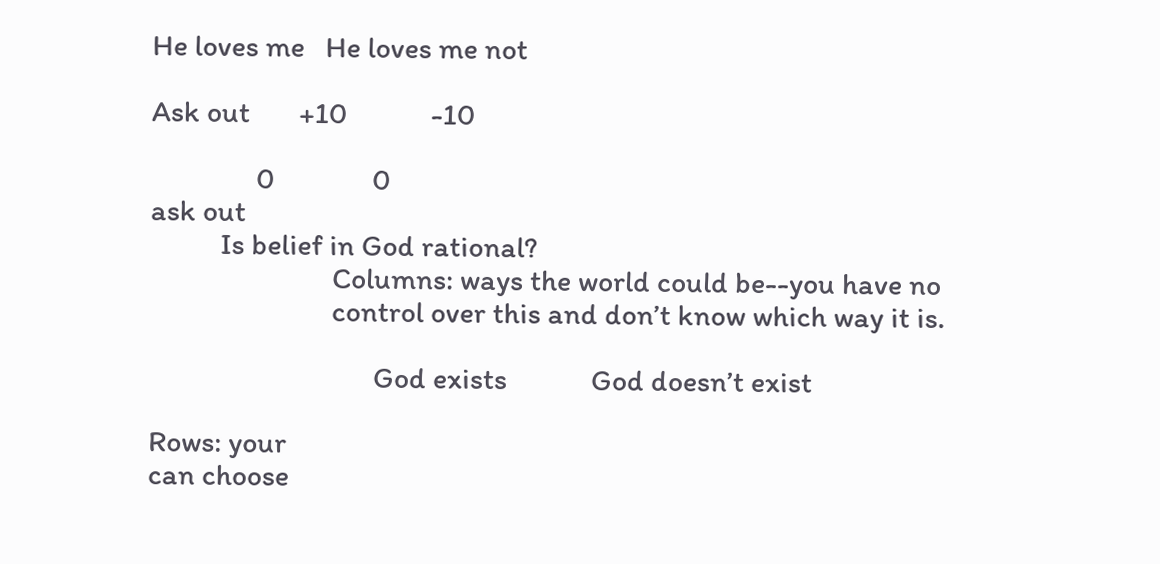He loves me   He loves me not

Ask out       +10            -10

               0              0
ask out
          Is belief in God rational?
                          Columns: ways the world could be--you have no
                          control over this and don’t know which way it is.

                                God exists            God doesn’t exist

Rows: your
can choose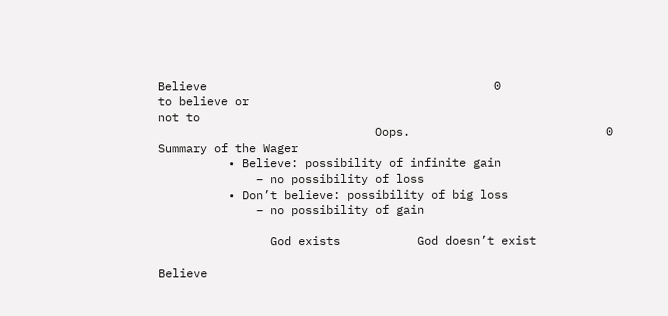Believe                                         0
to believe or
not to
                               Oops.                            0
Summary of the Wager
          • Believe: possibility of infinite gain
              – no possibility of loss
          • Don’t believe: possibility of big loss
              – no possibility of gain

                God exists           God doesn’t exist

Believe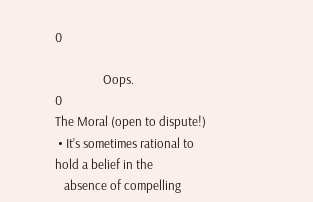0

                Oops.                           0
The Moral (open to dispute!)
 • It’s sometimes rational to hold a belief in the
   absence of compelling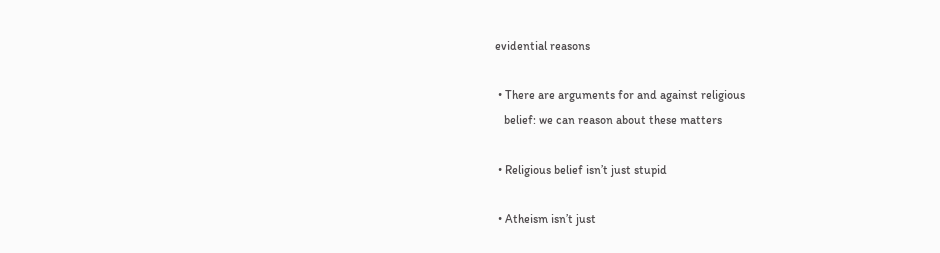evidential reasons

 • There are arguments for and against religious
   belief: we can reason about these matters

 • Religious belief isn’t just stupid

 • Atheism isn’t just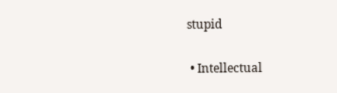stupid

 • Intellectual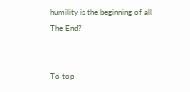humility is the beginning of all
The End?


To top